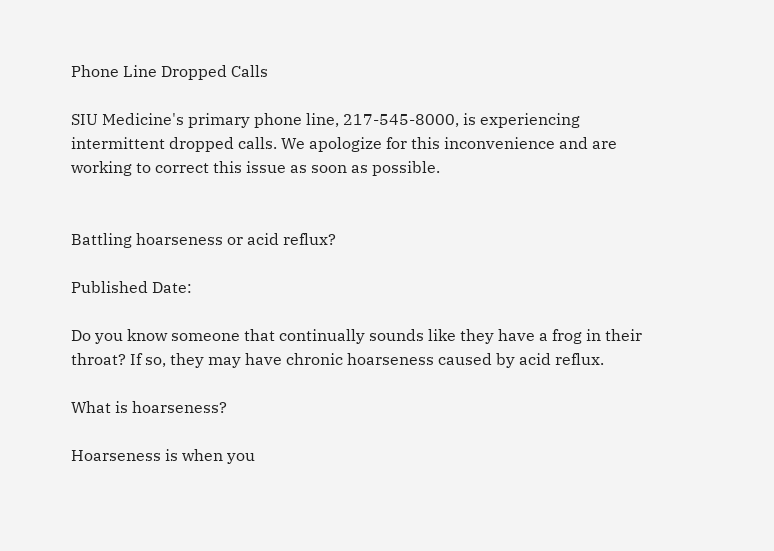Phone Line Dropped Calls

SIU Medicine's primary phone line, 217-545-8000, is experiencing intermittent dropped calls. We apologize for this inconvenience and are working to correct this issue as soon as possible.


Battling hoarseness or acid reflux?

Published Date:

Do you know someone that continually sounds like they have a frog in their throat? If so, they may have chronic hoarseness caused by acid reflux.

What is hoarseness?

Hoarseness is when you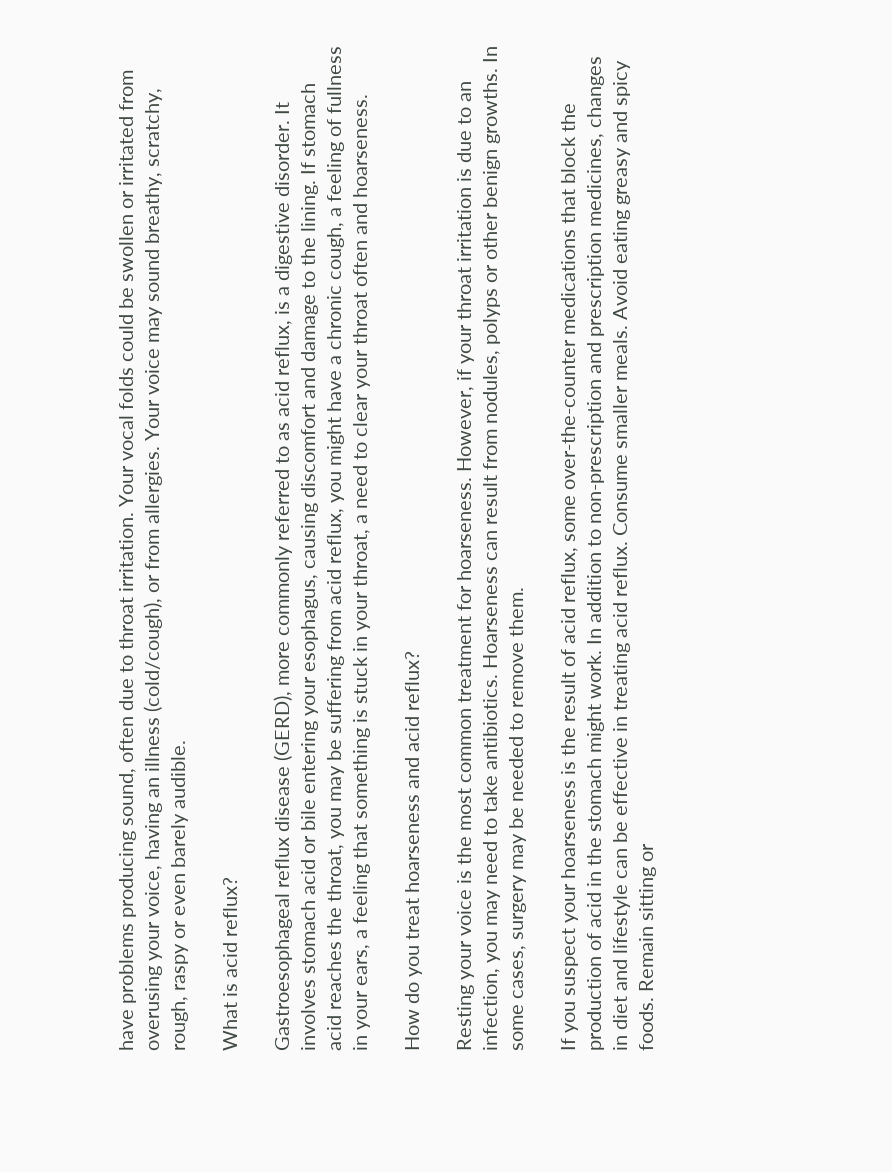have problems producing sound, often due to throat irritation. Your vocal folds could be swollen or irritated from overusing your voice, having an illness (cold/cough), or from allergies. Your voice may sound breathy, scratchy, rough, raspy or even barely audible.

What is acid reflux?

Gastroesophageal reflux disease (GERD), more commonly referred to as acid reflux, is a digestive disorder. It involves stomach acid or bile entering your esophagus, causing discomfort and damage to the lining. If stomach acid reaches the throat, you may be suffering from acid reflux, you might have a chronic cough, a feeling of fullness in your ears, a feeling that something is stuck in your throat, a need to clear your throat often and hoarseness.

How do you treat hoarseness and acid reflux?

Resting your voice is the most common treatment for hoarseness. However, if your throat irritation is due to an infection, you may need to take antibiotics. Hoarseness can result from nodules, polyps or other benign growths. In some cases, surgery may be needed to remove them.

If you suspect your hoarseness is the result of acid reflux, some over-the-counter medications that block the production of acid in the stomach might work. In addition to non-prescription and prescription medicines, changes in diet and lifestyle can be effective in treating acid reflux. Consume smaller meals. Avoid eating greasy and spicy foods. Remain sitting or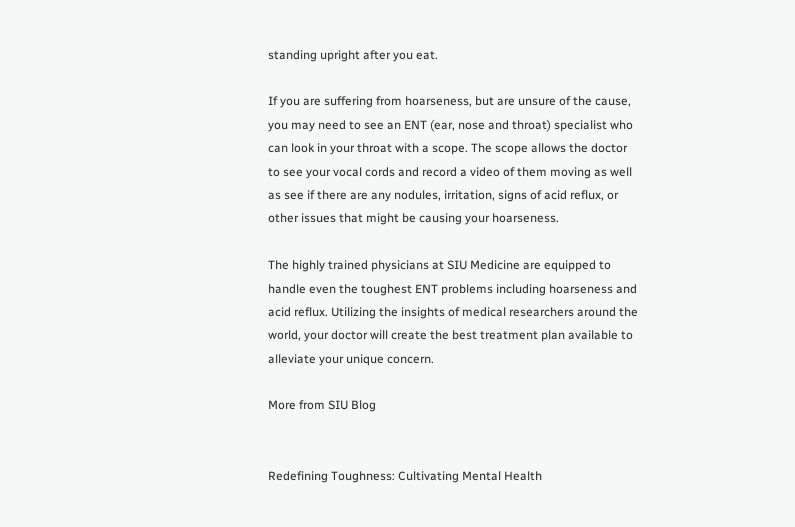standing upright after you eat.

If you are suffering from hoarseness, but are unsure of the cause, you may need to see an ENT (ear, nose and throat) specialist who can look in your throat with a scope. The scope allows the doctor to see your vocal cords and record a video of them moving as well as see if there are any nodules, irritation, signs of acid reflux, or other issues that might be causing your hoarseness.

The highly trained physicians at SIU Medicine are equipped to handle even the toughest ENT problems including hoarseness and acid reflux. Utilizing the insights of medical researchers around the world, your doctor will create the best treatment plan available to alleviate your unique concern.

More from SIU Blog


Redefining Toughness: Cultivating Mental Health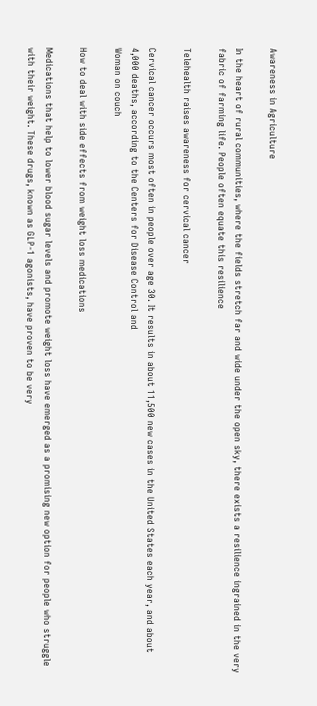Awareness in Agriculture

In the heart of rural communities, where the fields stretch far and wide under the open sky, there exists a resilience ingrained in the very fabric of farming life. People often equate this resilience

Telehealth raises awareness for cervical cancer

Cervical cancer occurs most often in people over age 30. It results in about 11,500 new cases in the United States each year, and about 4,000 deaths, according to the Centers for Disease Control and
Woman on couch

How to deal with side effects from weight loss medications

Medications that help to lower blood sugar levels and promote weight loss have emerged as a promising new option for people who struggle with their weight. These drugs, known as GLP-1 agonists, have proven to be very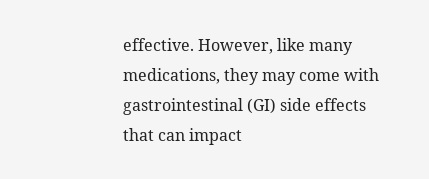effective. However, like many medications, they may come with gastrointestinal (GI) side effects that can impact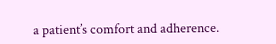a patient’s comfort and adherence.